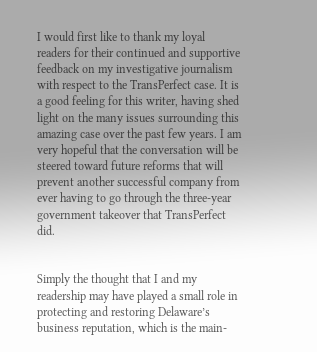I would first like to thank my loyal readers for their continued and supportive feedback on my investigative journalism with respect to the TransPerfect case. It is a good feeling for this writer, having shed light on the many issues surrounding this amazing case over the past few years. I am very hopeful that the conversation will be steered toward future reforms that will prevent another successful company from ever having to go through the three-year government takeover that TransPerfect did.


Simply the thought that I and my readership may have played a small role in protecting and restoring Delaware’s business reputation, which is the main-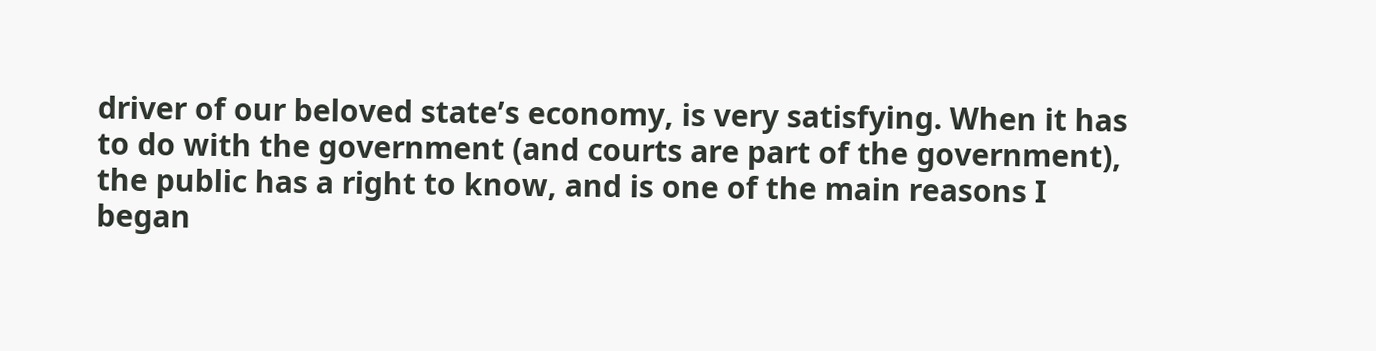driver of our beloved state’s economy, is very satisfying. When it has to do with the government (and courts are part of the government), the public has a right to know, and is one of the main reasons I began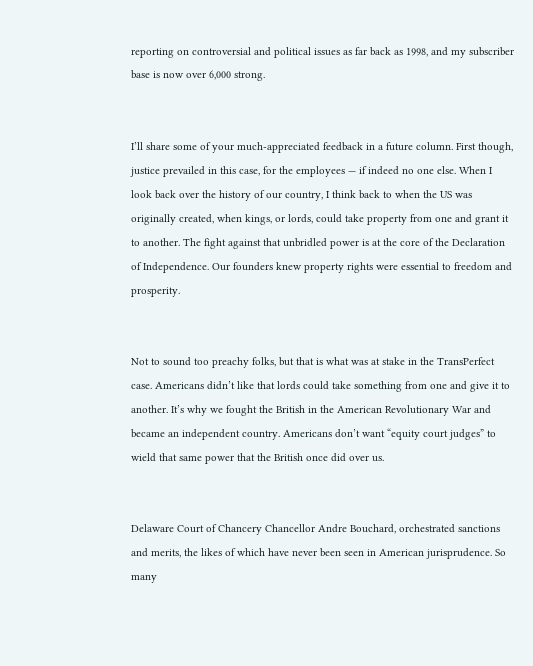reporting on controversial and political issues as far back as 1998, and my subscriber base is now over 6,000 strong.


I’ll share some of your much-appreciated feedback in a future column. First though, justice prevailed in this case, for the employees — if indeed no one else. When I look back over the history of our country, I think back to when the US was originally created, when kings, or lords, could take property from one and grant it to another. The fight against that unbridled power is at the core of the Declaration of Independence. Our founders knew property rights were essential to freedom and prosperity.


Not to sound too preachy folks, but that is what was at stake in the TransPerfect case. Americans didn’t like that lords could take something from one and give it to another. It’s why we fought the British in the American Revolutionary War and became an independent country. Americans don’t want “equity court judges” to wield that same power that the British once did over us.


Delaware Court of Chancery Chancellor Andre Bouchard, orchestrated sanctions and merits, the likes of which have never been seen in American jurisprudence. So many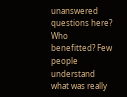unanswered questions here? Who benefitted? Few people understand what was really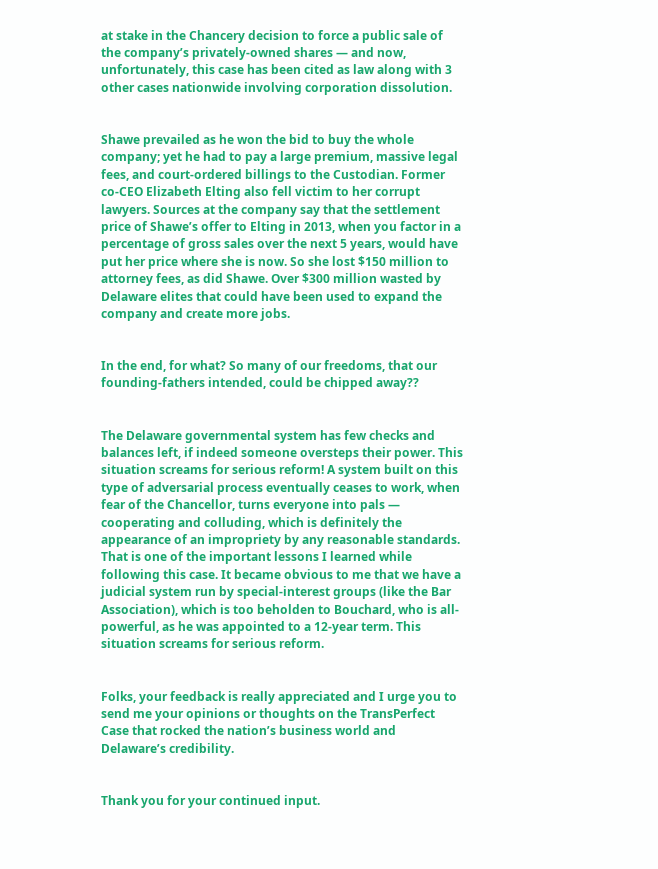at stake in the Chancery decision to force a public sale of the company’s privately-owned shares — and now, unfortunately, this case has been cited as law along with 3 other cases nationwide involving corporation dissolution.


Shawe prevailed as he won the bid to buy the whole company; yet he had to pay a large premium, massive legal fees, and court-ordered billings to the Custodian. Former co-CEO Elizabeth Elting also fell victim to her corrupt lawyers. Sources at the company say that the settlement price of Shawe’s offer to Elting in 2013, when you factor in a percentage of gross sales over the next 5 years, would have put her price where she is now. So she lost $150 million to attorney fees, as did Shawe. Over $300 million wasted by Delaware elites that could have been used to expand the company and create more jobs.


In the end, for what? So many of our freedoms, that our founding-fathers intended, could be chipped away??


The Delaware governmental system has few checks and balances left, if indeed someone oversteps their power. This situation screams for serious reform! A system built on this type of adversarial process eventually ceases to work, when fear of the Chancellor, turns everyone into pals — cooperating and colluding, which is definitely the appearance of an impropriety by any reasonable standards. That is one of the important lessons I learned while following this case. It became obvious to me that we have a judicial system run by special-interest groups (like the Bar Association), which is too beholden to Bouchard, who is all-powerful, as he was appointed to a 12-year term. This situation screams for serious reform.


Folks, your feedback is really appreciated and I urge you to send me your opinions or thoughts on the TransPerfect Case that rocked the nation’s business world and Delaware’s credibility.


Thank you for your continued input.